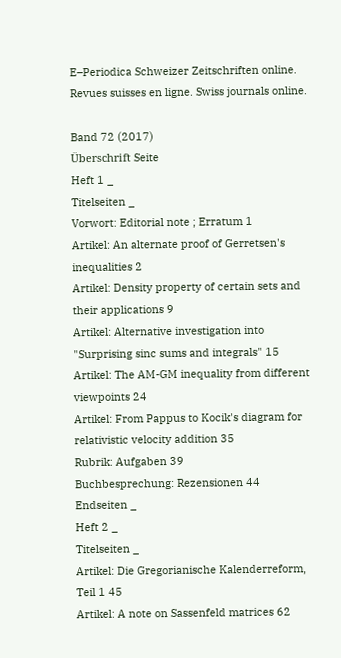E–Periodica Schweizer Zeitschriften online. Revues suisses en ligne. Swiss journals online.

Band 72 (2017)
Überschrift Seite
Heft 1 _
Titelseiten _
Vorwort: Editorial note ; Erratum 1
Artikel: An alternate proof of Gerretsen's inequalities 2
Artikel: Density property of certain sets and their applications 9
Artikel: Alternative investigation into "Surprising sinc sums and integrals" 15
Artikel: The AM-GM inequality from different viewpoints 24
Artikel: From Pappus to Kocik's diagram for relativistic velocity addition 35
Rubrik: Aufgaben 39
Buchbesprechung: Rezensionen 44
Endseiten _
Heft 2 _
Titelseiten _
Artikel: Die Gregorianische Kalenderreform, Teil 1 45
Artikel: A note on Sassenfeld matrices 62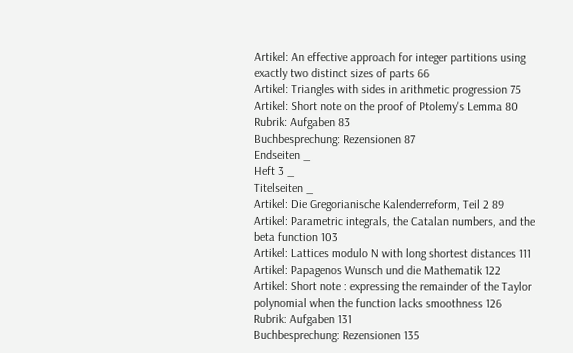Artikel: An effective approach for integer partitions using exactly two distinct sizes of parts 66
Artikel: Triangles with sides in arithmetic progression 75
Artikel: Short note on the proof of Ptolemy's Lemma 80
Rubrik: Aufgaben 83
Buchbesprechung: Rezensionen 87
Endseiten _
Heft 3 _
Titelseiten _
Artikel: Die Gregorianische Kalenderreform, Teil 2 89
Artikel: Parametric integrals, the Catalan numbers, and the beta function 103
Artikel: Lattices modulo N with long shortest distances 111
Artikel: Papagenos Wunsch und die Mathematik 122
Artikel: Short note : expressing the remainder of the Taylor polynomial when the function lacks smoothness 126
Rubrik: Aufgaben 131
Buchbesprechung: Rezensionen 135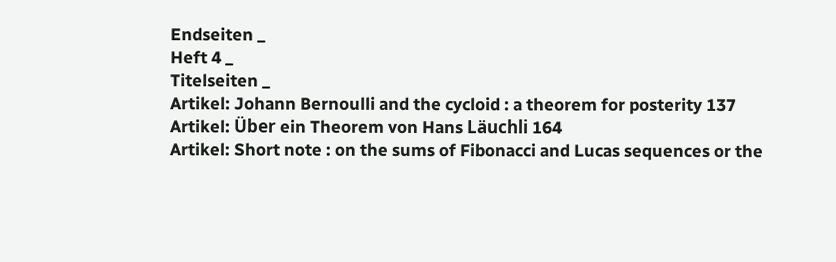Endseiten _
Heft 4 _
Titelseiten _
Artikel: Johann Bernoulli and the cycloid : a theorem for posterity 137
Artikel: Über ein Theorem von Hans Läuchli 164
Artikel: Short note : on the sums of Fibonacci and Lucas sequences or the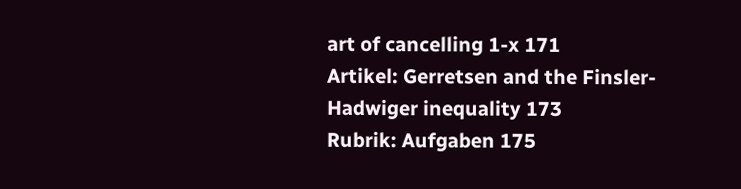art of cancelling 1-x 171
Artikel: Gerretsen and the Finsler-Hadwiger inequality 173
Rubrik: Aufgaben 175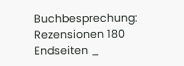Buchbesprechung: Rezensionen 180
Endseiten _